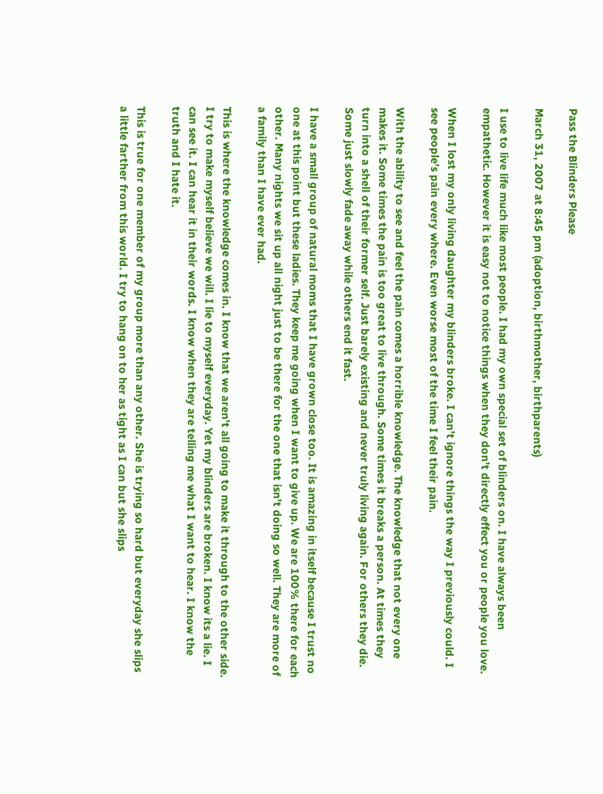Pass the Blinders Please

March 31, 2007 at 8:45 pm (adoption, birthmother, birthparents)

I use to live life much like most people. I had my own special set of blinders on. I have always been empathetic. However it is easy not to notice things when they don’t directly effect you or people you love.

When I lost my only living daughter my blinders broke. I can’t ignore things the way I previously could. I see people’s pain every where. Even worse most of the time I feel their pain.

With the ability to see and feel the pain comes a horrible knowledge. The knowledge that not every one makes it. Some times the pain is too great to live through. Some times it breaks a person. At times they turn into a shell of their former self. Just barely existing and never truly living again. For others they die. Some just slowly fade away while others end it fast.

I have a small group of natural moms that I have grown close too. It is amazing in itself because I trust no one at this point but these ladies. They keep me going when I want to give up. We are 100% there for each other. Many nights we sit up all night just to be there for the one that isn’t doing so well. They are more of a family than I have ever had.

This is where the knowledge comes in. I know that we aren’t all going to make it through to the other side. I try to make myself believe we will. I lie to myself everyday. Yet my blinders are broken. I know its a lie. I can see it. I can hear it in their words. I know when they are telling me what I want to hear. I know the truth and I hate it.

This is true for one member of my group more than any other. She is trying so hard but everyday she slips a little farther from this world. I try to hang on to her as tight as I can but she slips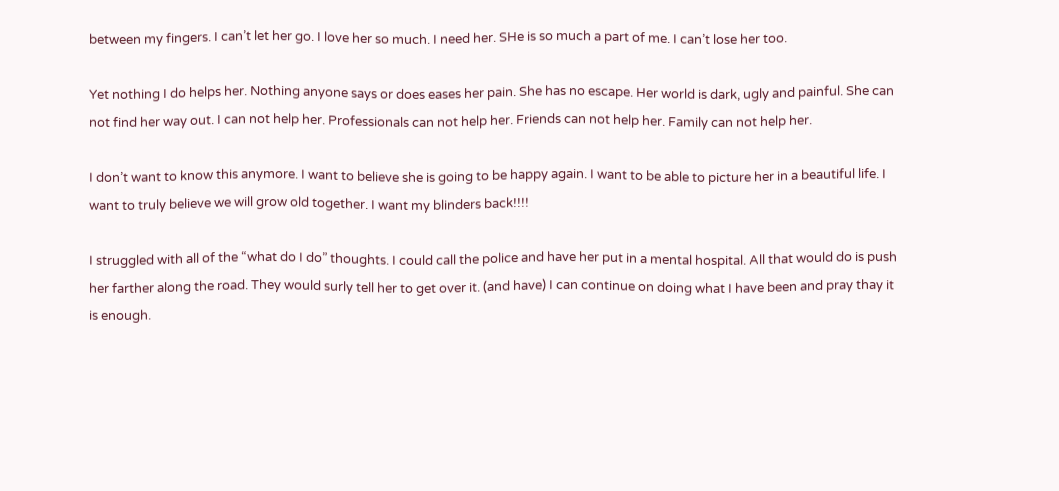between my fingers. I can’t let her go. I love her so much. I need her. SHe is so much a part of me. I can’t lose her too.

Yet nothing I do helps her. Nothing anyone says or does eases her pain. She has no escape. Her world is dark, ugly and painful. She can not find her way out. I can not help her. Professionals can not help her. Friends can not help her. Family can not help her.

I don’t want to know this anymore. I want to believe she is going to be happy again. I want to be able to picture her in a beautiful life. I want to truly believe we will grow old together. I want my blinders back!!!!

I struggled with all of the “what do I do” thoughts. I could call the police and have her put in a mental hospital. All that would do is push her farther along the road. They would surly tell her to get over it. (and have) I can continue on doing what I have been and pray thay it is enough.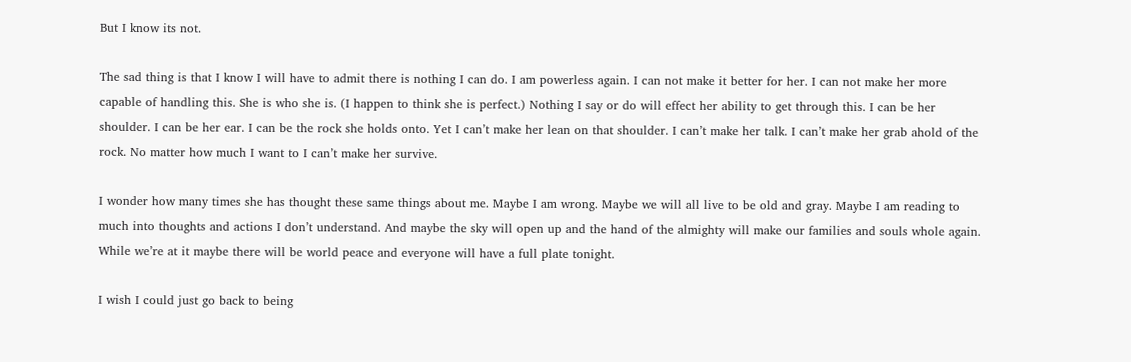But I know its not.

The sad thing is that I know I will have to admit there is nothing I can do. I am powerless again. I can not make it better for her. I can not make her more capable of handling this. She is who she is. (I happen to think she is perfect.) Nothing I say or do will effect her ability to get through this. I can be her shoulder. I can be her ear. I can be the rock she holds onto. Yet I can’t make her lean on that shoulder. I can’t make her talk. I can’t make her grab ahold of the rock. No matter how much I want to I can’t make her survive.

I wonder how many times she has thought these same things about me. Maybe I am wrong. Maybe we will all live to be old and gray. Maybe I am reading to much into thoughts and actions I don’t understand. And maybe the sky will open up and the hand of the almighty will make our families and souls whole again. While we’re at it maybe there will be world peace and everyone will have a full plate tonight.

I wish I could just go back to being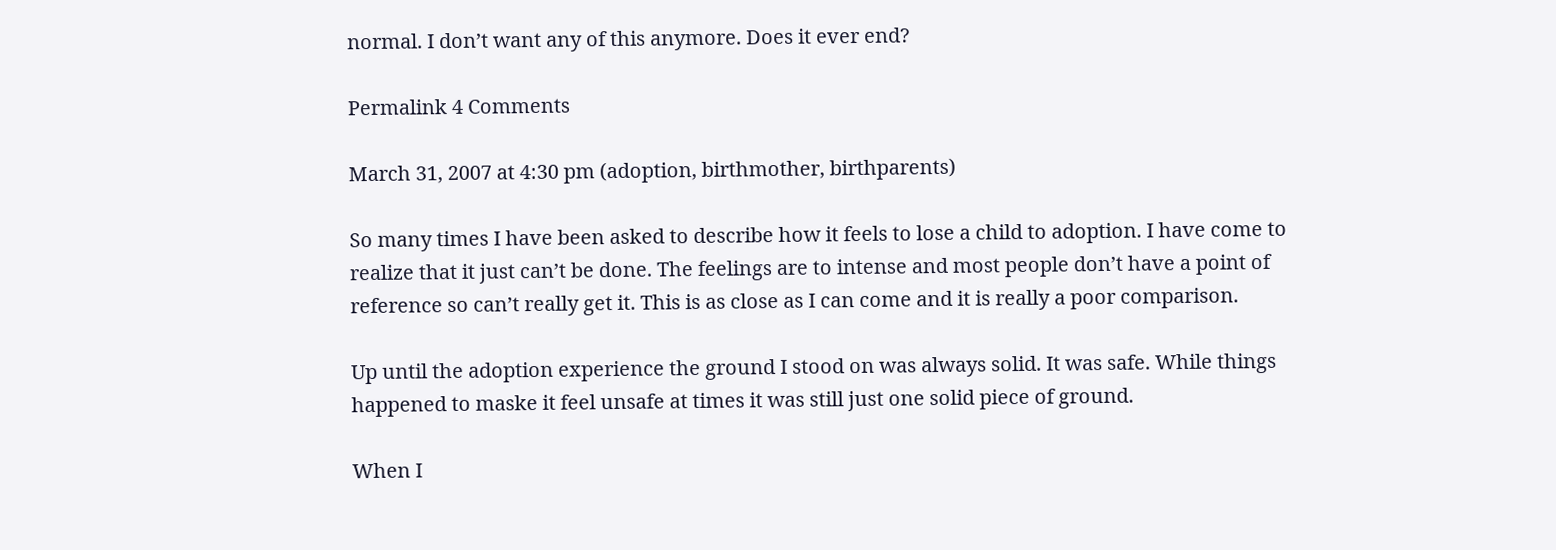normal. I don’t want any of this anymore. Does it ever end?

Permalink 4 Comments

March 31, 2007 at 4:30 pm (adoption, birthmother, birthparents)

So many times I have been asked to describe how it feels to lose a child to adoption. I have come to realize that it just can’t be done. The feelings are to intense and most people don’t have a point of reference so can’t really get it. This is as close as I can come and it is really a poor comparison.

Up until the adoption experience the ground I stood on was always solid. It was safe. While things happened to maske it feel unsafe at times it was still just one solid piece of ground.

When I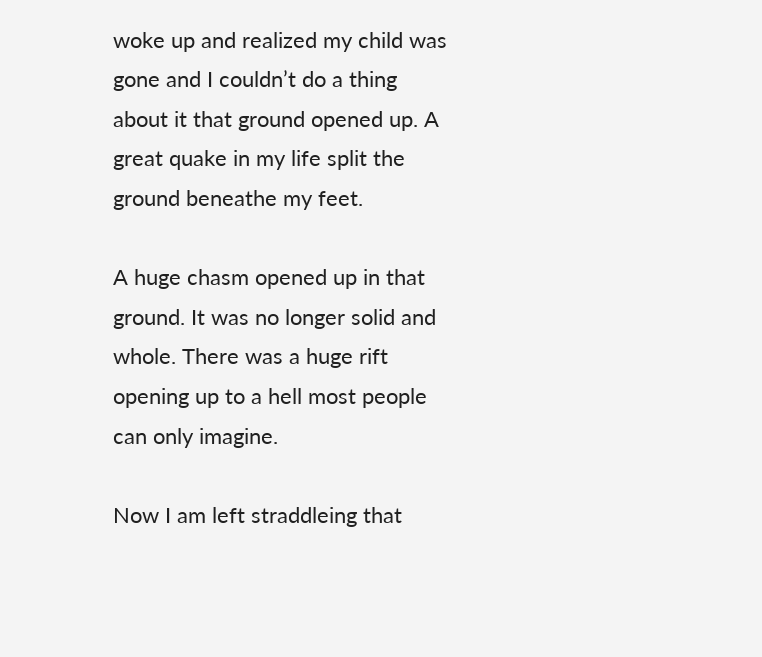woke up and realized my child was gone and I couldn’t do a thing about it that ground opened up. A great quake in my life split the ground beneathe my feet.

A huge chasm opened up in that ground. It was no longer solid and whole. There was a huge rift opening up to a hell most people can only imagine.

Now I am left straddleing that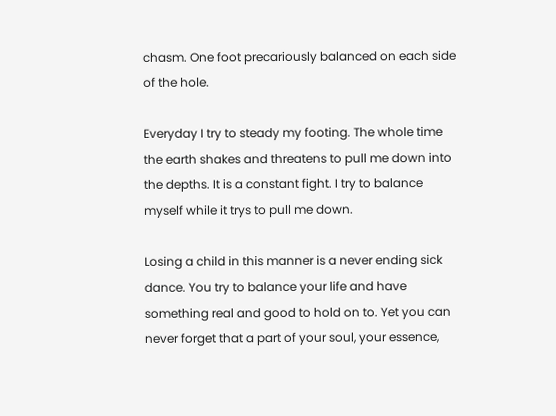chasm. One foot precariously balanced on each side of the hole.

Everyday I try to steady my footing. The whole time the earth shakes and threatens to pull me down into the depths. It is a constant fight. I try to balance myself while it trys to pull me down.

Losing a child in this manner is a never ending sick dance. You try to balance your life and have something real and good to hold on to. Yet you can never forget that a part of your soul, your essence,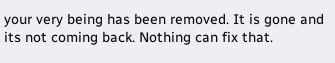your very being has been removed. It is gone and its not coming back. Nothing can fix that.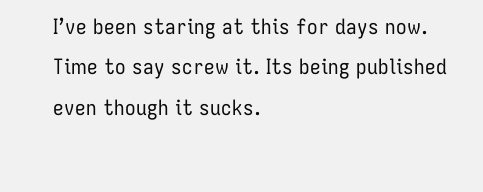I’ve been staring at this for days now. Time to say screw it. Its being published even though it sucks.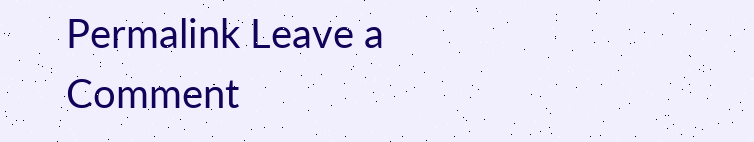Permalink Leave a Comment